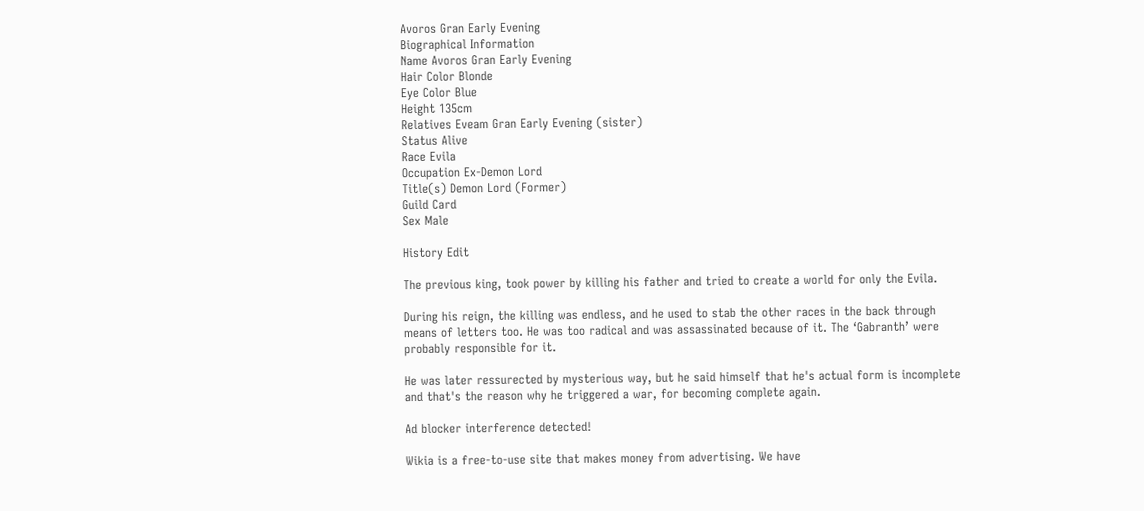Avoros Gran Early Evening
Biographical Information
Name Avoros Gran Early Evening
Hair Color Blonde
Eye Color Blue
Height 135cm
Relatives Eveam Gran Early Evening (sister)
Status Alive
Race Evila
Occupation Ex-Demon Lord
Title(s) Demon Lord (Former)
Guild Card
Sex Male

History Edit

The previous king, took power by killing his father and tried to create a world for only the Evila.

During his reign, the killing was endless, and he used to stab the other races in the back through means of letters too. He was too radical and was assassinated because of it. The ‘Gabranth’ were probably responsible for it.

He was later ressurected by mysterious way, but he said himself that he's actual form is incomplete and that's the reason why he triggered a war, for becoming complete again.

Ad blocker interference detected!

Wikia is a free-to-use site that makes money from advertising. We have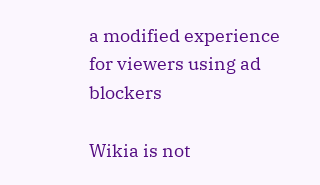a modified experience for viewers using ad blockers

Wikia is not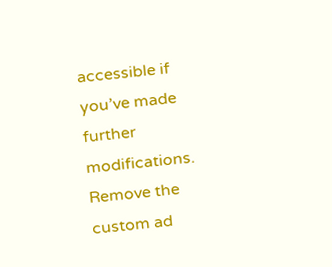accessible if you’ve made further modifications. Remove the custom ad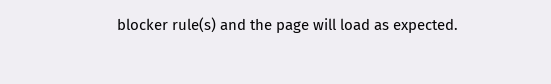blocker rule(s) and the page will load as expected.